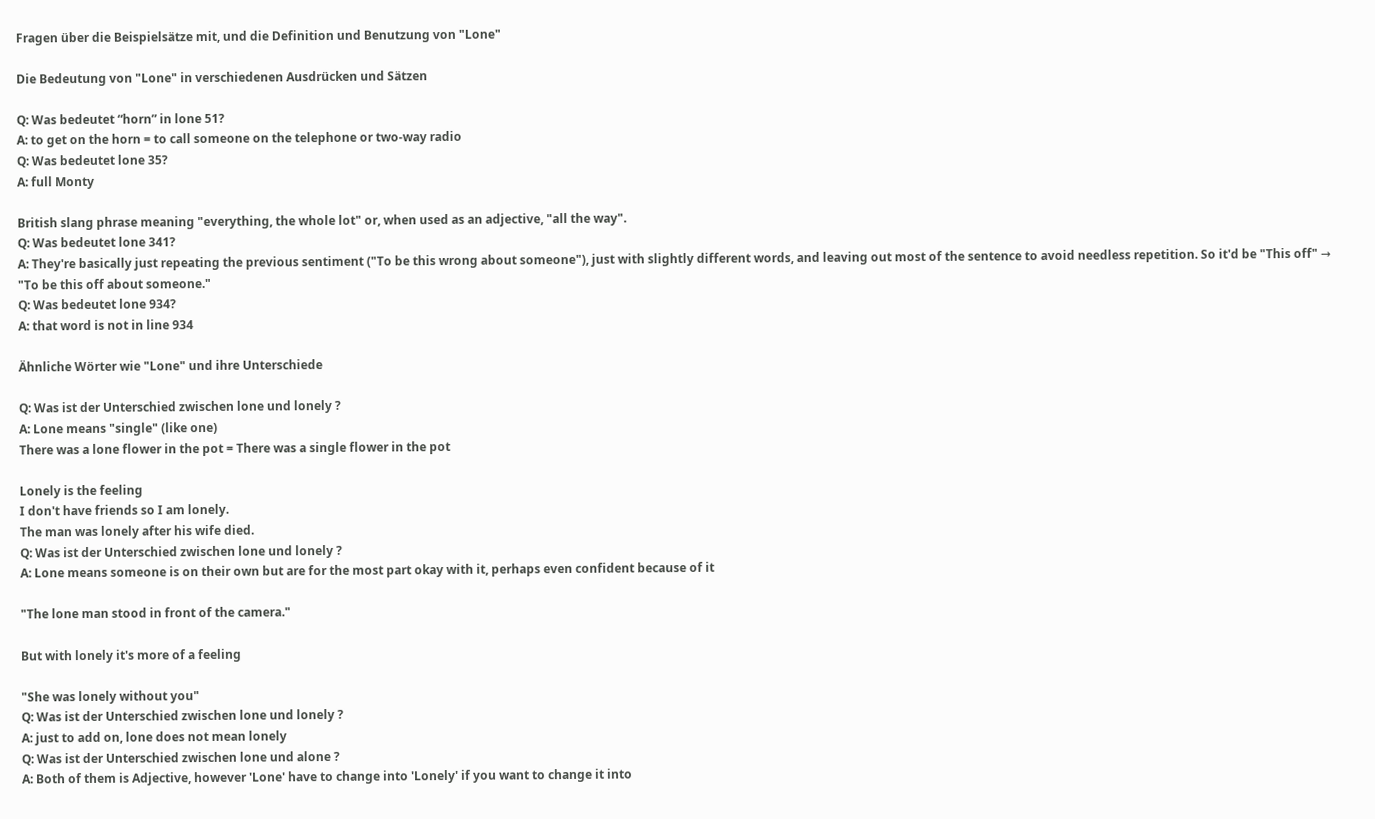Fragen über die Beispielsätze mit, und die Definition und Benutzung von "Lone"

Die Bedeutung von "Lone" in verschiedenen Ausdrücken und Sätzen

Q: Was bedeutet “horn” in lone 51?
A: to get on the horn = to call someone on the telephone or two-way radio
Q: Was bedeutet lone 35?
A: full Monty

British slang phrase meaning "everything, the whole lot" or, when used as an adjective, "all the way".
Q: Was bedeutet lone 341?
A: They're basically just repeating the previous sentiment ("To be this wrong about someone"), just with slightly different words, and leaving out most of the sentence to avoid needless repetition. So it'd be "This off" → "To be this off about someone."
Q: Was bedeutet lone 934?
A: that word is not in line 934

Ähnliche Wörter wie "Lone" und ihre Unterschiede

Q: Was ist der Unterschied zwischen lone und lonely ?
A: Lone means "single" (like one)
There was a lone flower in the pot = There was a single flower in the pot

Lonely is the feeling
I don't have friends so I am lonely.
The man was lonely after his wife died.
Q: Was ist der Unterschied zwischen lone und lonely ?
A: Lone means someone is on their own but are for the most part okay with it, perhaps even confident because of it

"The lone man stood in front of the camera."

But with lonely it's more of a feeling

"She was lonely without you"
Q: Was ist der Unterschied zwischen lone und lonely ?
A: just to add on, lone does not mean lonely
Q: Was ist der Unterschied zwischen lone und alone ?
A: Both of them is Adjective, however 'Lone' have to change into 'Lonely' if you want to change it into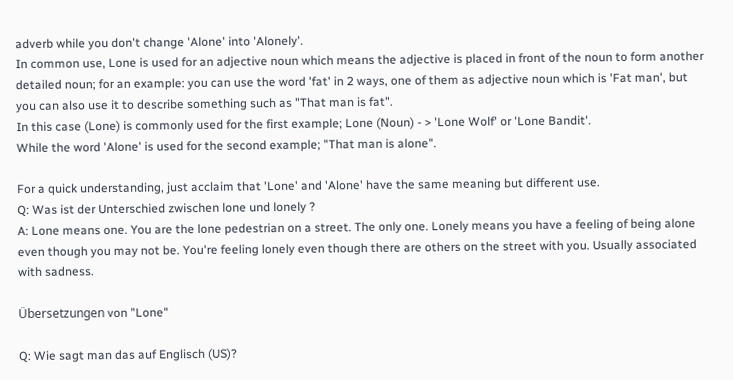adverb while you don't change 'Alone' into 'Alonely'.
In common use, Lone is used for an adjective noun which means the adjective is placed in front of the noun to form another detailed noun; for an example: you can use the word 'fat' in 2 ways, one of them as adjective noun which is 'Fat man', but you can also use it to describe something such as "That man is fat".
In this case (Lone) is commonly used for the first example; Lone (Noun) - > 'Lone Wolf' or 'Lone Bandit'.
While the word 'Alone' is used for the second example; "That man is alone".

For a quick understanding, just acclaim that 'Lone' and 'Alone' have the same meaning but different use.
Q: Was ist der Unterschied zwischen lone und lonely ?
A: Lone means one. You are the lone pedestrian on a street. The only one. Lonely means you have a feeling of being alone even though you may not be. You're feeling lonely even though there are others on the street with you. Usually associated with sadness.

Übersetzungen von "Lone"

Q: Wie sagt man das auf Englisch (US)?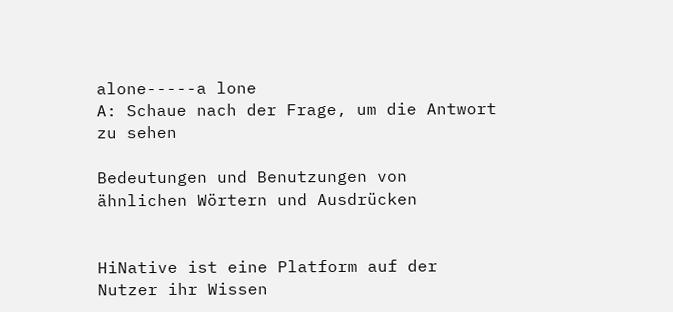alone-----a lone
A: Schaue nach der Frage, um die Antwort zu sehen

Bedeutungen und Benutzungen von ähnlichen Wörtern und Ausdrücken


HiNative ist eine Platform auf der Nutzer ihr Wissen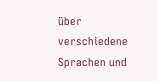über verschiedene Sprachen und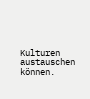Kulturen austauschen können.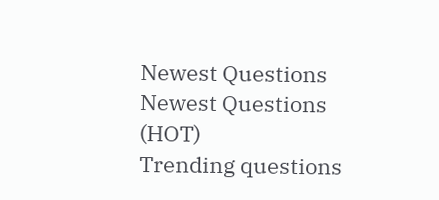Newest Questions
Newest Questions (HOT)
Trending questions